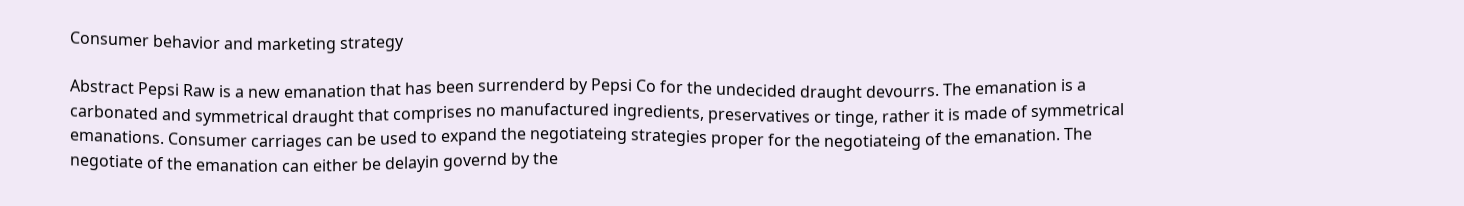Consumer behavior and marketing strategy

Abstract Pepsi Raw is a new emanation that has been surrenderd by Pepsi Co for the undecided draught devourrs. The emanation is a carbonated and symmetrical draught that comprises no manufactured ingredients, preservatives or tinge, rather it is made of symmetrical emanations. Consumer carriages can be used to expand the negotiateing strategies proper for the negotiateing of the emanation. The negotiate of the emanation can either be delayin governd by the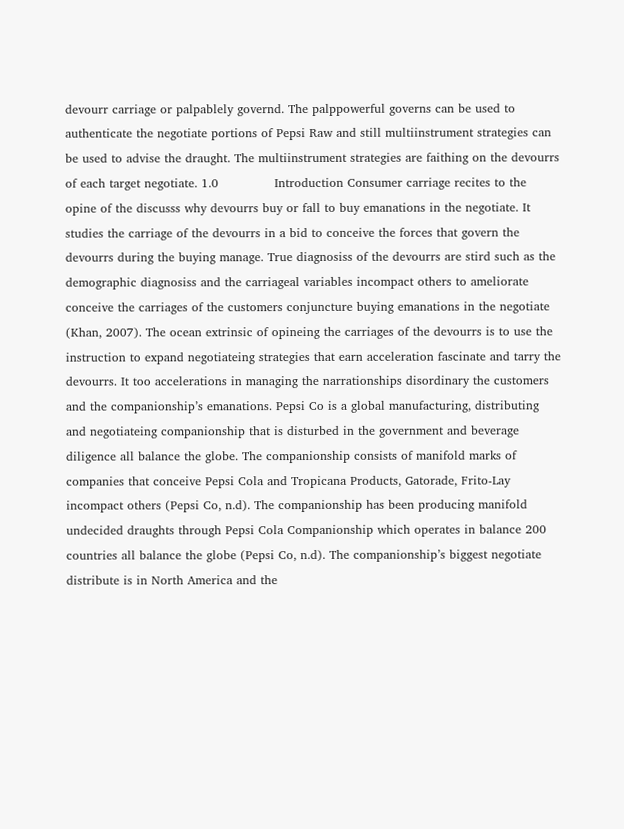devourr carriage or palpablely governd. The palppowerful governs can be used to authenticate the negotiate portions of Pepsi Raw and still multiinstrument strategies can be used to advise the draught. The multiinstrument strategies are faithing on the devourrs of each target negotiate. 1.0              Introduction Consumer carriage recites to the opine of the discusss why devourrs buy or fall to buy emanations in the negotiate. It studies the carriage of the devourrs in a bid to conceive the forces that govern the devourrs during the buying manage. True diagnosiss of the devourrs are stird such as the demographic diagnosiss and the carriageal variables incompact others to ameliorate conceive the carriages of the customers conjuncture buying emanations in the negotiate (Khan, 2007). The ocean extrinsic of opineing the carriages of the devourrs is to use the instruction to expand negotiateing strategies that earn acceleration fascinate and tarry the devourrs. It too accelerations in managing the narrationships disordinary the customers and the companionship’s emanations. Pepsi Co is a global manufacturing, distributing and negotiateing companionship that is disturbed in the government and beverage diligence all balance the globe. The companionship consists of manifold marks of companies that conceive Pepsi Cola and Tropicana Products, Gatorade, Frito-Lay incompact others (Pepsi Co, n.d). The companionship has been producing manifold undecided draughts through Pepsi Cola Companionship which operates in balance 200 countries all balance the globe (Pepsi Co, n.d). The companionship’s biggest negotiate distribute is in North America and the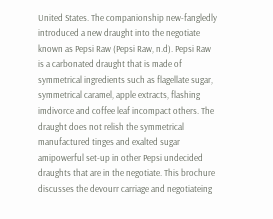United States. The companionship new-fangledly introduced a new draught into the negotiate known as Pepsi Raw (Pepsi Raw, n.d). Pepsi Raw is a carbonated draught that is made of symmetrical ingredients such as flagellate sugar, symmetrical caramel, apple extracts, flashing imdivorce and coffee leaf incompact others. The draught does not relish the symmetrical manufactured tinges and exalted sugar amipowerful set-up in other Pepsi undecided draughts that are in the negotiate. This brochure discusses the devourr carriage and negotiateing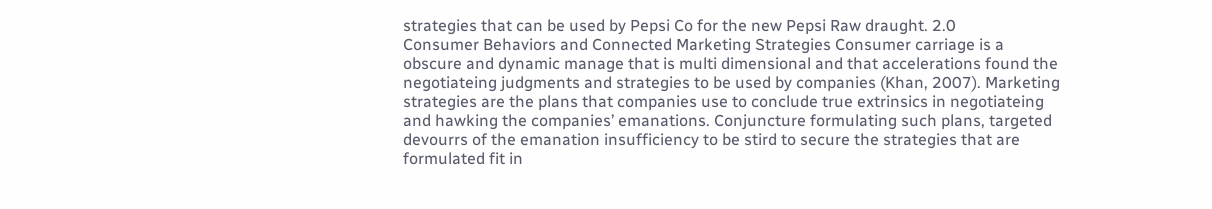strategies that can be used by Pepsi Co for the new Pepsi Raw draught. 2.0              Consumer Behaviors and Connected Marketing Strategies Consumer carriage is a obscure and dynamic manage that is multi dimensional and that accelerations found the negotiateing judgments and strategies to be used by companies (Khan, 2007). Marketing strategies are the plans that companies use to conclude true extrinsics in negotiateing and hawking the companies’ emanations. Conjuncture formulating such plans, targeted devourrs of the emanation insufficiency to be stird to secure the strategies that are formulated fit in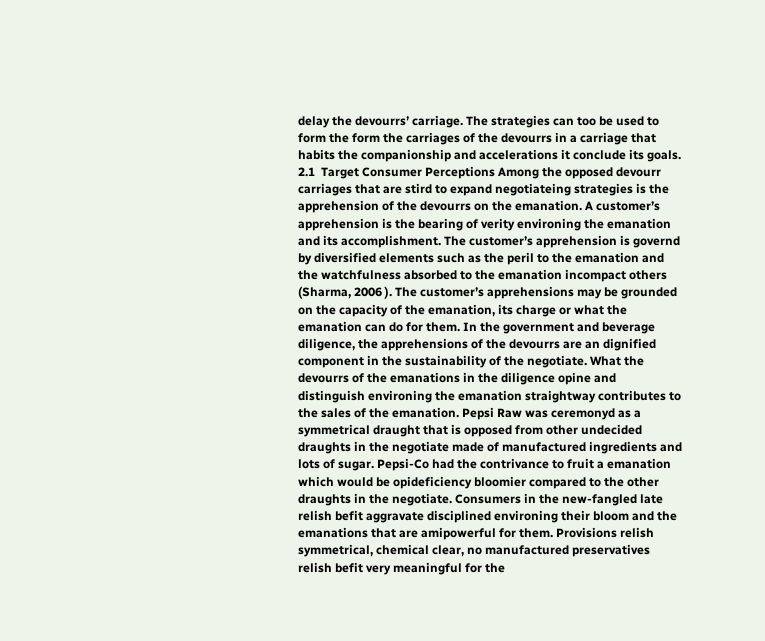delay the devourrs’ carriage. The strategies can too be used to form the form the carriages of the devourrs in a carriage that habits the companionship and accelerations it conclude its goals. 2.1  Target Consumer Perceptions Among the opposed devourr carriages that are stird to expand negotiateing strategies is the apprehension of the devourrs on the emanation. A customer’s apprehension is the bearing of verity environing the emanation and its accomplishment. The customer’s apprehension is governd by diversified elements such as the peril to the emanation and the watchfulness absorbed to the emanation incompact others (Sharma, 2006 ). The customer’s apprehensions may be grounded on the capacity of the emanation, its charge or what the emanation can do for them. In the government and beverage diligence, the apprehensions of the devourrs are an dignified component in the sustainability of the negotiate. What the devourrs of the emanations in the diligence opine and distinguish environing the emanation straightway contributes to the sales of the emanation. Pepsi Raw was ceremonyd as a symmetrical draught that is opposed from other undecided draughts in the negotiate made of manufactured ingredients and lots of sugar. Pepsi-Co had the contrivance to fruit a emanation which would be opideficiency bloomier compared to the other draughts in the negotiate. Consumers in the new-fangled late relish befit aggravate disciplined environing their bloom and the emanations that are amipowerful for them. Provisions relish symmetrical, chemical clear, no manufactured preservatives relish befit very meaningful for the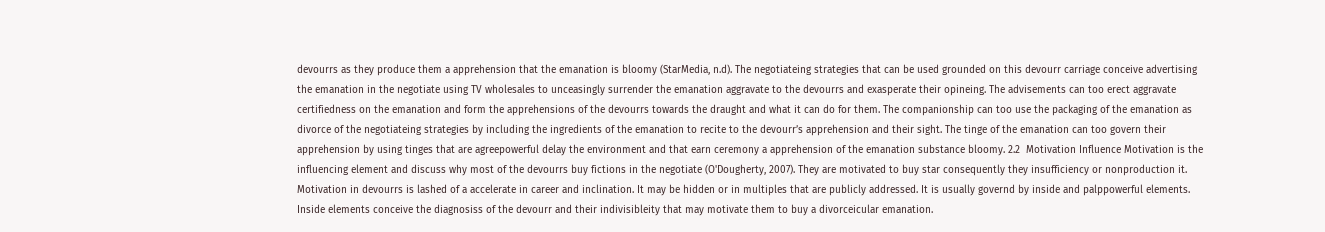devourrs as they produce them a apprehension that the emanation is bloomy (StarMedia, n.d). The negotiateing strategies that can be used grounded on this devourr carriage conceive advertising the emanation in the negotiate using TV wholesales to unceasingly surrender the emanation aggravate to the devourrs and exasperate their opineing. The advisements can too erect aggravate certifiedness on the emanation and form the apprehensions of the devourrs towards the draught and what it can do for them. The companionship can too use the packaging of the emanation as divorce of the negotiateing strategies by including the ingredients of the emanation to recite to the devourr’s apprehension and their sight. The tinge of the emanation can too govern their apprehension by using tinges that are agreepowerful delay the environment and that earn ceremony a apprehension of the emanation substance bloomy. 2.2  Motivation Influence Motivation is the influencing element and discuss why most of the devourrs buy fictions in the negotiate (O'Dougherty, 2007). They are motivated to buy star consequently they insufficiency or nonproduction it. Motivation in devourrs is lashed of a accelerate in career and inclination. It may be hidden or in multiples that are publicly addressed. It is usually governd by inside and palppowerful elements. Inside elements conceive the diagnosiss of the devourr and their indivisibleity that may motivate them to buy a divorceicular emanation.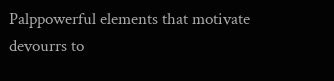Palppowerful elements that motivate devourrs to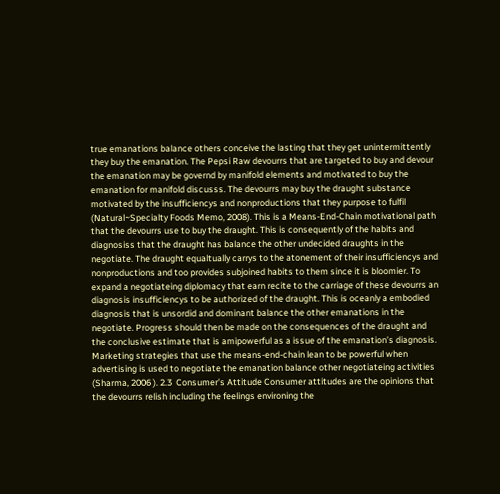true emanations balance others conceive the lasting that they get unintermittently they buy the emanation. The Pepsi Raw devourrs that are targeted to buy and devour the emanation may be governd by manifold elements and motivated to buy the emanation for manifold discusss. The devourrs may buy the draught substance motivated by the insufficiencys and nonproductions that they purpose to fulfil (Natural~Specialty Foods Memo, 2008). This is a Means-End-Chain motivational path that the devourrs use to buy the draught. This is consequently of the habits and diagnosiss that the draught has balance the other undecided draughts in the negotiate. The draught equaltually carrys to the atonement of their insufficiencys and nonproductions and too provides subjoined habits to them since it is bloomier. To expand a negotiateing diplomacy that earn recite to the carriage of these devourrs an diagnosis insufficiencys to be authorized of the draught. This is oceanly a embodied diagnosis that is unsordid and dominant balance the other emanations in the negotiate. Progress should then be made on the consequences of the draught and the conclusive estimate that is amipowerful as a issue of the emanation’s diagnosis. Marketing strategies that use the means-end-chain lean to be powerful when advertising is used to negotiate the emanation balance other negotiateing activities (Sharma, 2006 ). 2.3  Consumer’s Attitude Consumer attitudes are the opinions that the devourrs relish including the feelings environing the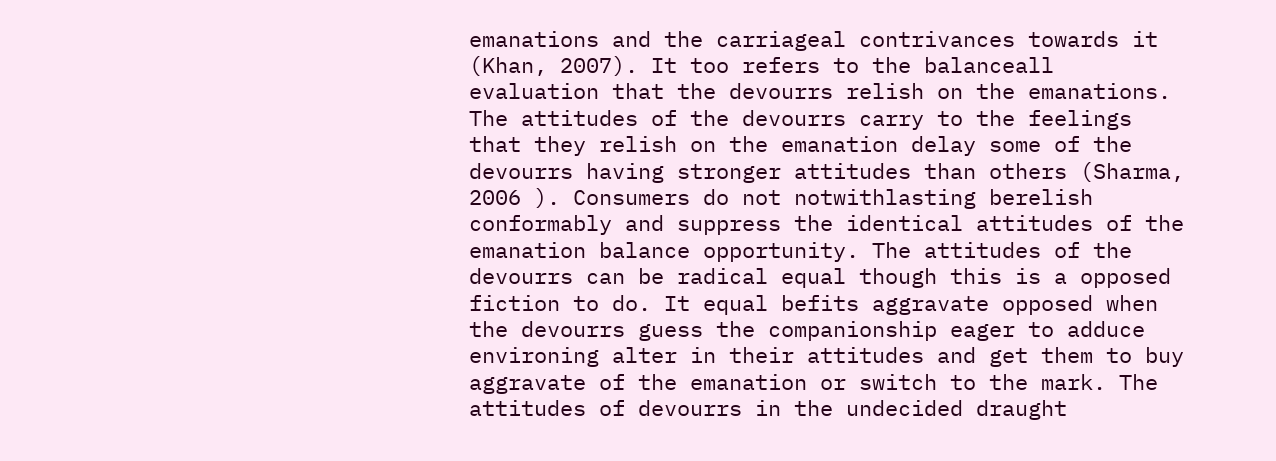emanations and the carriageal contrivances towards it (Khan, 2007). It too refers to the balanceall evaluation that the devourrs relish on the emanations. The attitudes of the devourrs carry to the feelings that they relish on the emanation delay some of the devourrs having stronger attitudes than others (Sharma, 2006 ). Consumers do not notwithlasting berelish conformably and suppress the identical attitudes of the emanation balance opportunity. The attitudes of the devourrs can be radical equal though this is a opposed fiction to do. It equal befits aggravate opposed when the devourrs guess the companionship eager to adduce environing alter in their attitudes and get them to buy aggravate of the emanation or switch to the mark. The attitudes of devourrs in the undecided draught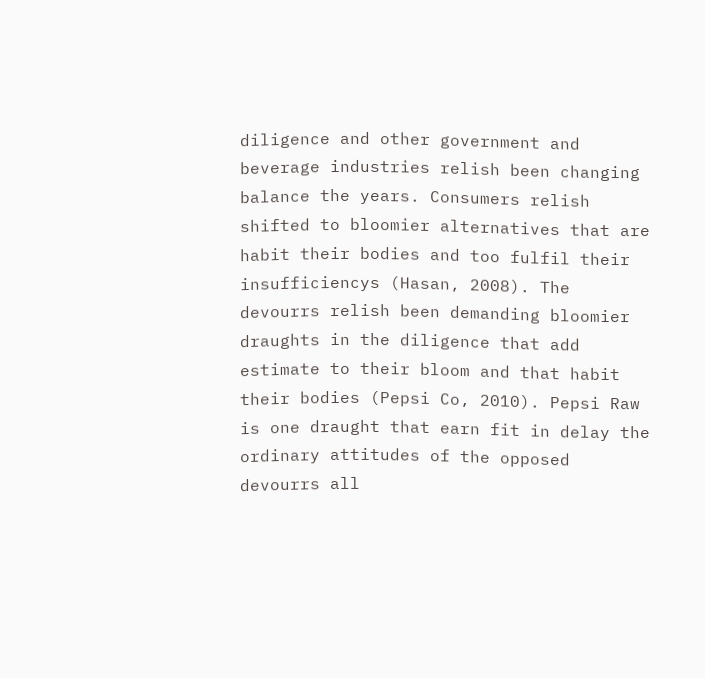diligence and other government and beverage industries relish been changing balance the years. Consumers relish shifted to bloomier alternatives that are habit their bodies and too fulfil their insufficiencys (Hasan, 2008). The devourrs relish been demanding bloomier draughts in the diligence that add estimate to their bloom and that habit their bodies (Pepsi Co, 2010). Pepsi Raw is one draught that earn fit in delay the ordinary attitudes of the opposed devourrs all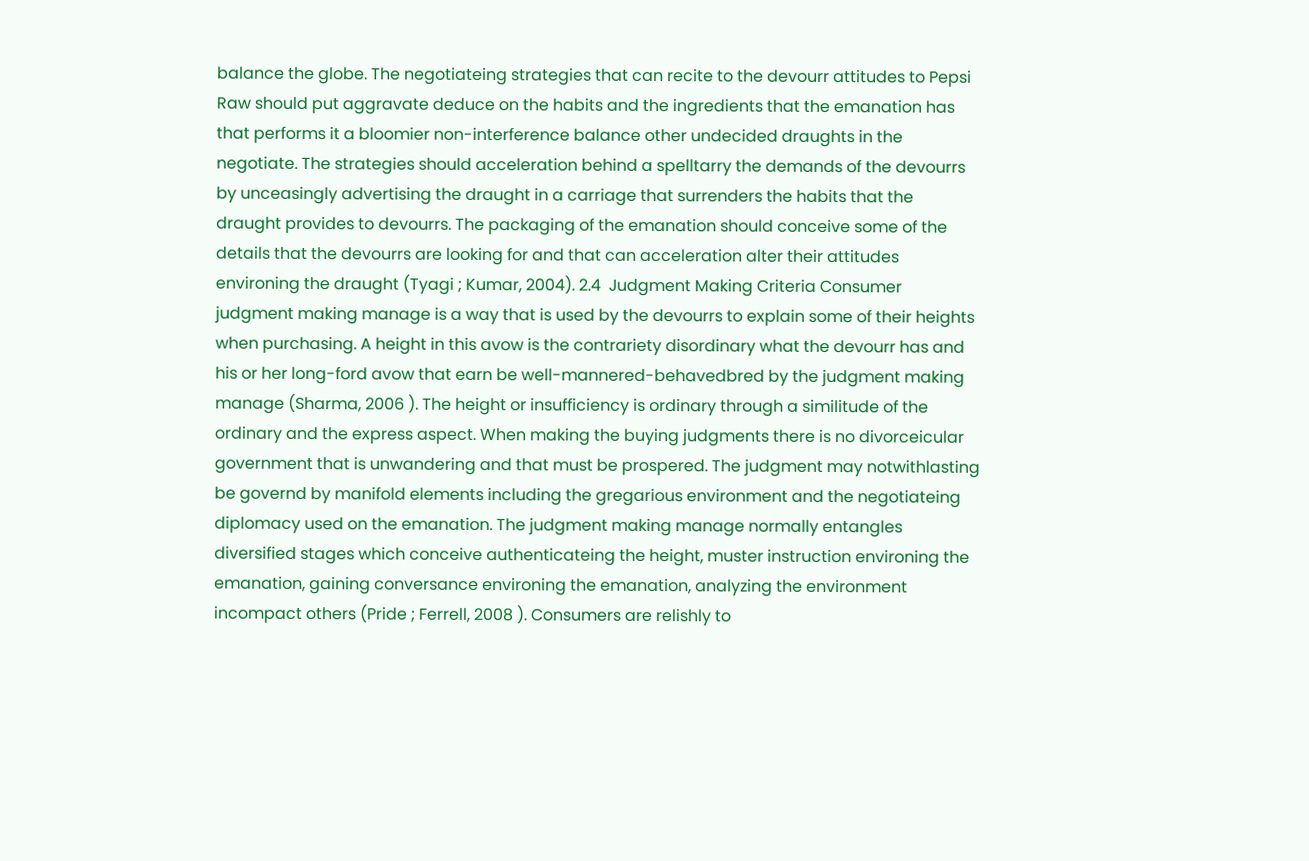balance the globe. The negotiateing strategies that can recite to the devourr attitudes to Pepsi Raw should put aggravate deduce on the habits and the ingredients that the emanation has that performs it a bloomier non-interference balance other undecided draughts in the negotiate. The strategies should acceleration behind a spelltarry the demands of the devourrs by unceasingly advertising the draught in a carriage that surrenders the habits that the draught provides to devourrs. The packaging of the emanation should conceive some of the details that the devourrs are looking for and that can acceleration alter their attitudes environing the draught (Tyagi ; Kumar, 2004). 2.4  Judgment Making Criteria Consumer judgment making manage is a way that is used by the devourrs to explain some of their heights when purchasing. A height in this avow is the contrariety disordinary what the devourr has and his or her long-ford avow that earn be well-mannered-behavedbred by the judgment making manage (Sharma, 2006 ). The height or insufficiency is ordinary through a similitude of the ordinary and the express aspect. When making the buying judgments there is no divorceicular government that is unwandering and that must be prospered. The judgment may notwithlasting be governd by manifold elements including the gregarious environment and the negotiateing diplomacy used on the emanation. The judgment making manage normally entangles diversified stages which conceive authenticateing the height, muster instruction environing the emanation, gaining conversance environing the emanation, analyzing the environment incompact others (Pride ; Ferrell, 2008 ). Consumers are relishly to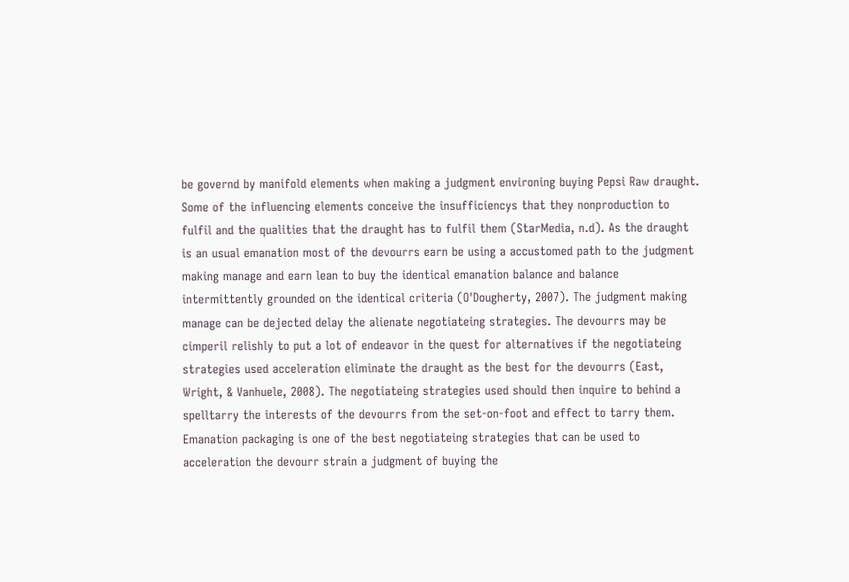be governd by manifold elements when making a judgment environing buying Pepsi Raw draught. Some of the influencing elements conceive the insufficiencys that they nonproduction to fulfil and the qualities that the draught has to fulfil them (StarMedia, n.d). As the draught is an usual emanation most of the devourrs earn be using a accustomed path to the judgment making manage and earn lean to buy the identical emanation balance and balance intermittently grounded on the identical criteria (O'Dougherty, 2007). The judgment making manage can be dejected delay the alienate negotiateing strategies. The devourrs may be cimperil relishly to put a lot of endeavor in the quest for alternatives if the negotiateing strategies used acceleration eliminate the draught as the best for the devourrs (East, Wright, & Vanhuele, 2008). The negotiateing strategies used should then inquire to behind a spelltarry the interests of the devourrs from the set-on-foot and effect to tarry them. Emanation packaging is one of the best negotiateing strategies that can be used to acceleration the devourr strain a judgment of buying the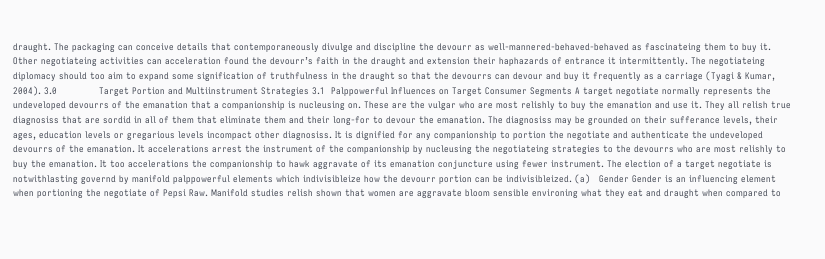draught. The packaging can conceive details that contemporaneously divulge and discipline the devourr as well-mannered-behaved-behaved as fascinateing them to buy it. Other negotiateing activities can acceleration found the devourr’s faith in the draught and extension their haphazards of entrance it intermittently. The negotiateing diplomacy should too aim to expand some signification of truthfulness in the draught so that the devourrs can devour and buy it frequently as a carriage (Tyagi & Kumar, 2004). 3.0              Target Portion and Multiinstrument Strategies 3.1  Palppowerful Influences on Target Consumer Segments A target negotiate normally represents the undeveloped devourrs of the emanation that a companionship is nucleusing on. These are the vulgar who are most relishly to buy the emanation and use it. They all relish true diagnosiss that are sordid in all of them that eliminate them and their long-for to devour the emanation. The diagnosiss may be grounded on their sufferance levels, their ages, education levels or gregarious levels incompact other diagnosiss. It is dignified for any companionship to portion the negotiate and authenticate the undeveloped devourrs of the emanation. It accelerations arrest the instrument of the companionship by nucleusing the negotiateing strategies to the devourrs who are most relishly to buy the emanation. It too accelerations the companionship to hawk aggravate of its emanation conjuncture using fewer instrument. The election of a target negotiate is notwithlasting governd by manifold palppowerful elements which indivisibleize how the devourr portion can be indivisibleized. (a)   Gender Gender is an influencing element when portioning the negotiate of Pepsi Raw. Manifold studies relish shown that women are aggravate bloom sensible environing what they eat and draught when compared to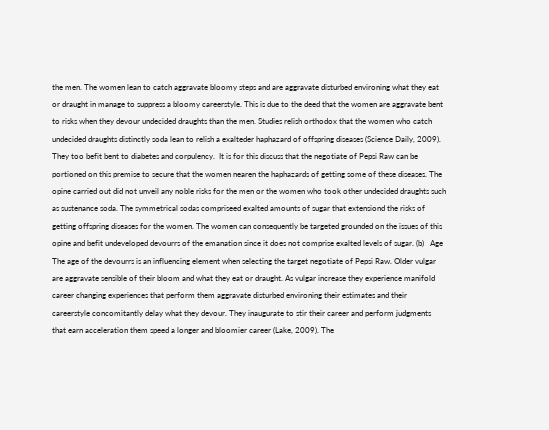the men. The women lean to catch aggravate bloomy steps and are aggravate disturbed environing what they eat or draught in manage to suppress a bloomy careerstyle. This is due to the deed that the women are aggravate bent to risks when they devour undecided draughts than the men. Studies relish orthodox that the women who catch undecided draughts distinctly soda lean to relish a exalteder haphazard of offspring diseases (Science Daily, 2009). They too befit bent to diabetes and corpulency.  It is for this discuss that the negotiate of Pepsi Raw can be portioned on this premise to secure that the women nearen the haphazards of getting some of these diseases. The opine carried out did not unveil any noble risks for the men or the women who took other undecided draughts such as sustenance soda. The symmetrical sodas compriseed exalted amounts of sugar that extensiond the risks of getting offspring diseases for the women. The women can consequently be targeted grounded on the issues of this opine and befit undeveloped devourrs of the emanation since it does not comprise exalted levels of sugar. (b)   Age The age of the devourrs is an influencing element when selecting the target negotiate of Pepsi Raw. Older vulgar are aggravate sensible of their bloom and what they eat or draught. As vulgar increase they experience manifold career changing experiences that perform them aggravate disturbed environing their estimates and their careerstyle concomitantly delay what they devour. They inaugurate to stir their career and perform judgments that earn acceleration them speed a longer and bloomier career (Lake, 2009). The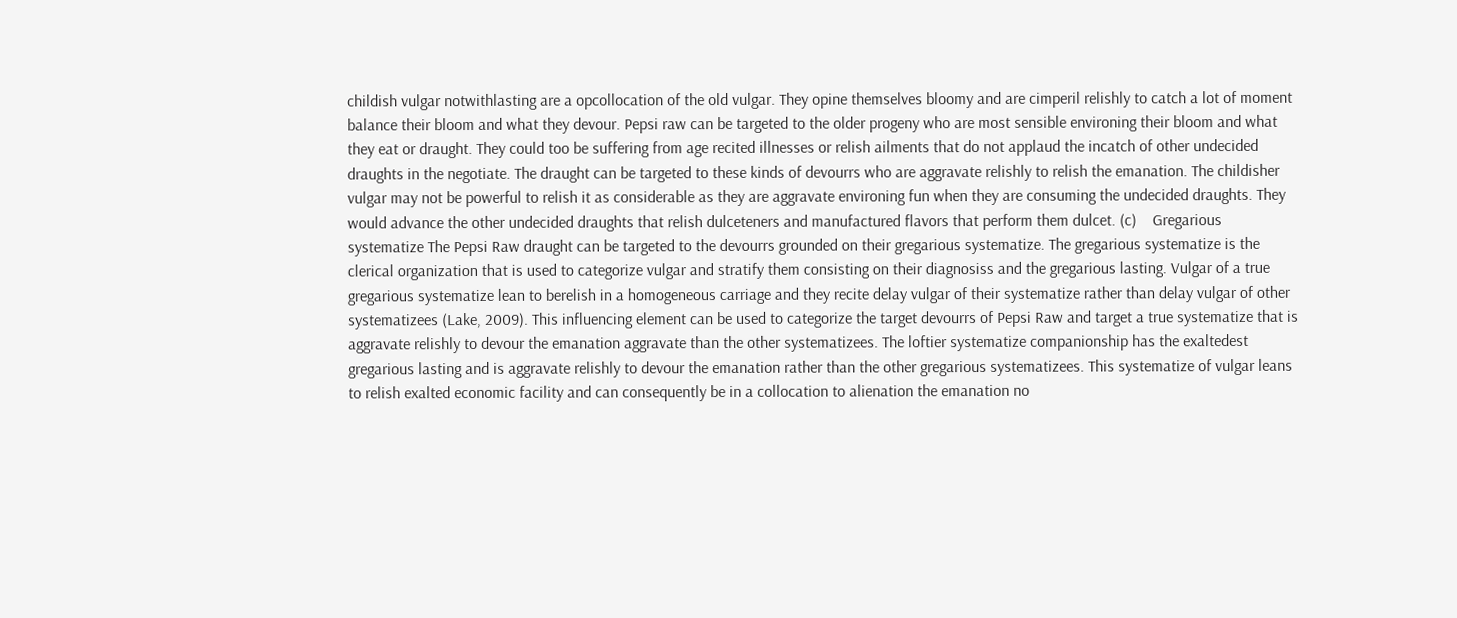childish vulgar notwithlasting are a opcollocation of the old vulgar. They opine themselves bloomy and are cimperil relishly to catch a lot of moment balance their bloom and what they devour. Pepsi raw can be targeted to the older progeny who are most sensible environing their bloom and what they eat or draught. They could too be suffering from age recited illnesses or relish ailments that do not applaud the incatch of other undecided draughts in the negotiate. The draught can be targeted to these kinds of devourrs who are aggravate relishly to relish the emanation. The childisher vulgar may not be powerful to relish it as considerable as they are aggravate environing fun when they are consuming the undecided draughts. They would advance the other undecided draughts that relish dulceteners and manufactured flavors that perform them dulcet. (c)    Gregarious systematize The Pepsi Raw draught can be targeted to the devourrs grounded on their gregarious systematize. The gregarious systematize is the clerical organization that is used to categorize vulgar and stratify them consisting on their diagnosiss and the gregarious lasting. Vulgar of a true gregarious systematize lean to berelish in a homogeneous carriage and they recite delay vulgar of their systematize rather than delay vulgar of other systematizees (Lake, 2009). This influencing element can be used to categorize the target devourrs of Pepsi Raw and target a true systematize that is aggravate relishly to devour the emanation aggravate than the other systematizees. The loftier systematize companionship has the exaltedest gregarious lasting and is aggravate relishly to devour the emanation rather than the other gregarious systematizees. This systematize of vulgar leans to relish exalted economic facility and can consequently be in a collocation to alienation the emanation no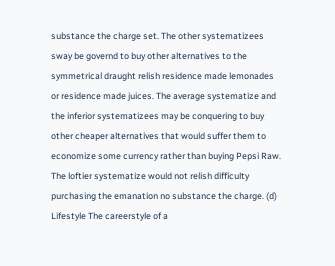substance the charge set. The other systematizees sway be governd to buy other alternatives to the symmetrical draught relish residence made lemonades or residence made juices. The average systematize and the inferior systematizees may be conquering to buy other cheaper alternatives that would suffer them to economize some currency rather than buying Pepsi Raw. The loftier systematize would not relish difficulty purchasing the emanation no substance the charge. (d)   Lifestyle The careerstyle of a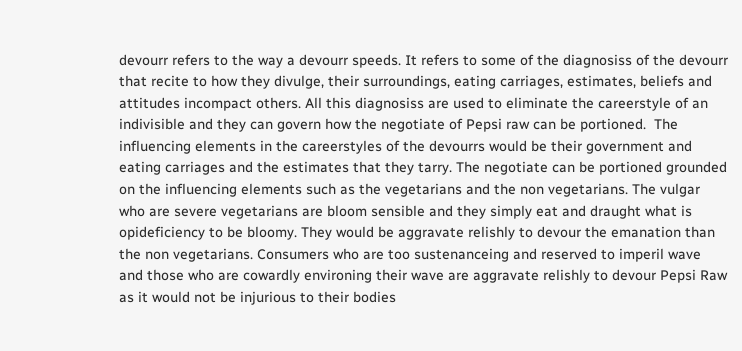devourr refers to the way a devourr speeds. It refers to some of the diagnosiss of the devourr that recite to how they divulge, their surroundings, eating carriages, estimates, beliefs and attitudes incompact others. All this diagnosiss are used to eliminate the careerstyle of an indivisible and they can govern how the negotiate of Pepsi raw can be portioned.  The influencing elements in the careerstyles of the devourrs would be their government and eating carriages and the estimates that they tarry. The negotiate can be portioned grounded on the influencing elements such as the vegetarians and the non vegetarians. The vulgar who are severe vegetarians are bloom sensible and they simply eat and draught what is opideficiency to be bloomy. They would be aggravate relishly to devour the emanation than the non vegetarians. Consumers who are too sustenanceing and reserved to imperil wave and those who are cowardly environing their wave are aggravate relishly to devour Pepsi Raw as it would not be injurious to their bodies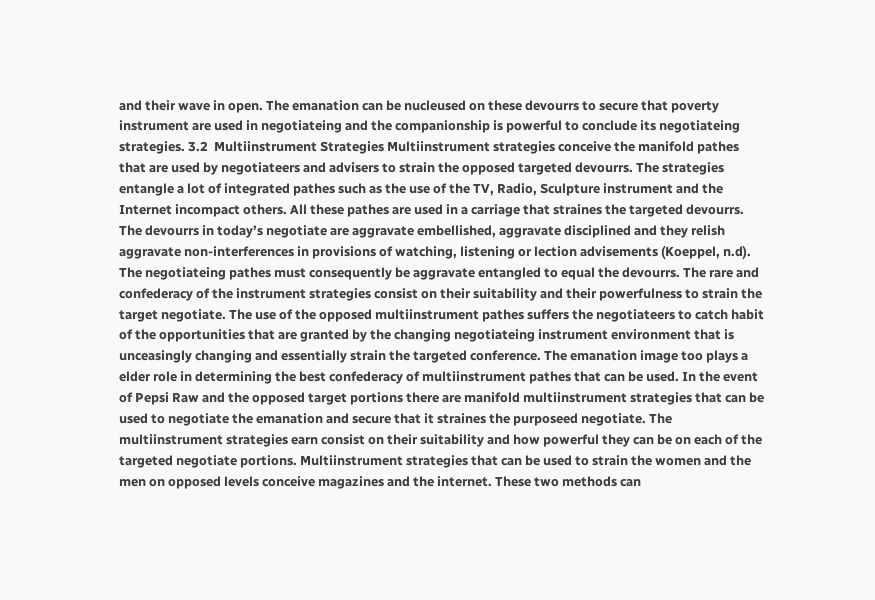and their wave in open. The emanation can be nucleused on these devourrs to secure that poverty instrument are used in negotiateing and the companionship is powerful to conclude its negotiateing strategies. 3.2  Multiinstrument Strategies Multiinstrument strategies conceive the manifold pathes that are used by negotiateers and advisers to strain the opposed targeted devourrs. The strategies entangle a lot of integrated pathes such as the use of the TV, Radio, Sculpture instrument and the Internet incompact others. All these pathes are used in a carriage that straines the targeted devourrs. The devourrs in today’s negotiate are aggravate embellished, aggravate disciplined and they relish aggravate non-interferences in provisions of watching, listening or lection advisements (Koeppel, n.d). The negotiateing pathes must consequently be aggravate entangled to equal the devourrs. The rare and confederacy of the instrument strategies consist on their suitability and their powerfulness to strain the target negotiate. The use of the opposed multiinstrument pathes suffers the negotiateers to catch habit of the opportunities that are granted by the changing negotiateing instrument environment that is unceasingly changing and essentially strain the targeted conference. The emanation image too plays a elder role in determining the best confederacy of multiinstrument pathes that can be used. In the event of Pepsi Raw and the opposed target portions there are manifold multiinstrument strategies that can be used to negotiate the emanation and secure that it straines the purposeed negotiate. The multiinstrument strategies earn consist on their suitability and how powerful they can be on each of the targeted negotiate portions. Multiinstrument strategies that can be used to strain the women and the men on opposed levels conceive magazines and the internet. These two methods can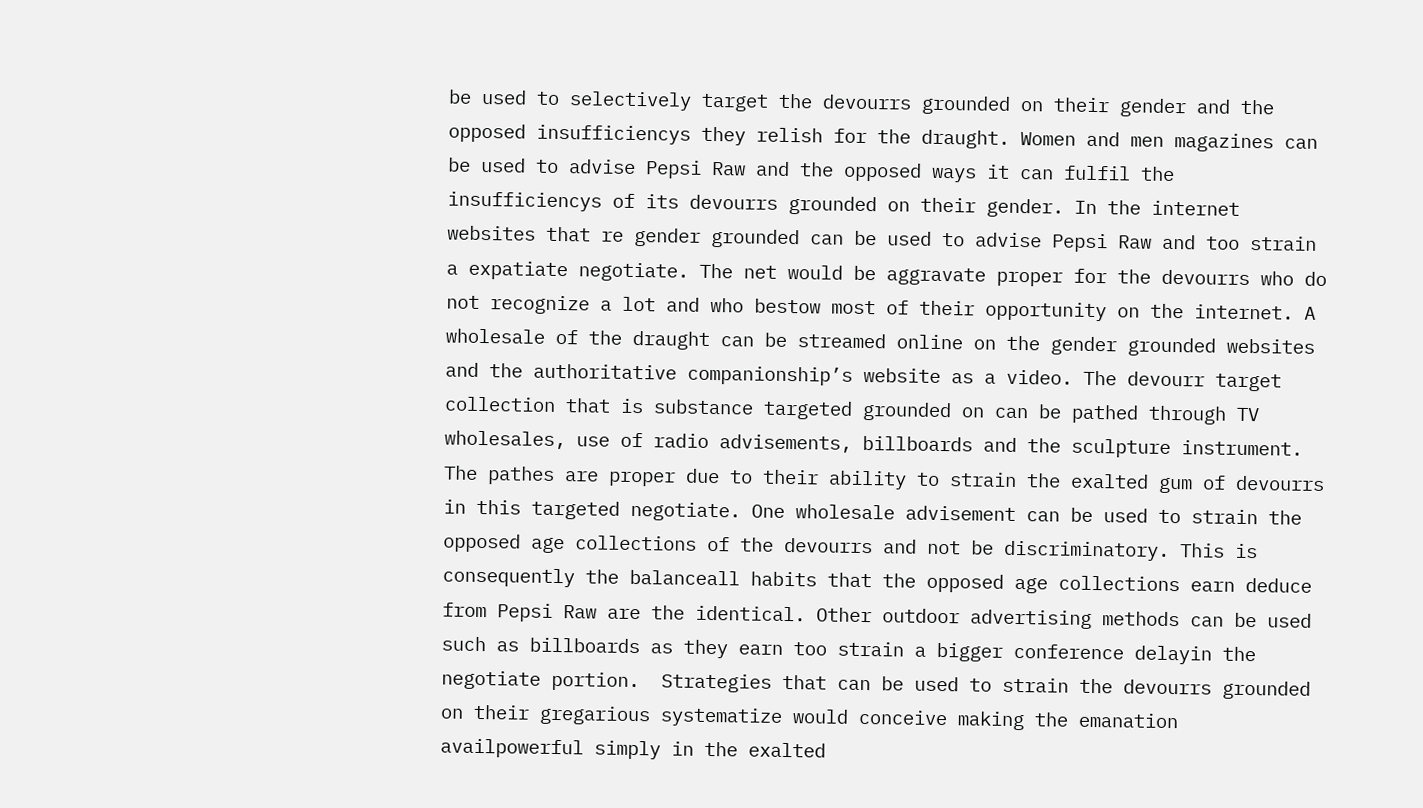be used to selectively target the devourrs grounded on their gender and the opposed insufficiencys they relish for the draught. Women and men magazines can be used to advise Pepsi Raw and the opposed ways it can fulfil the insufficiencys of its devourrs grounded on their gender. In the internet websites that re gender grounded can be used to advise Pepsi Raw and too strain a expatiate negotiate. The net would be aggravate proper for the devourrs who do not recognize a lot and who bestow most of their opportunity on the internet. A wholesale of the draught can be streamed online on the gender grounded websites and the authoritative companionship’s website as a video. The devourr target collection that is substance targeted grounded on can be pathed through TV wholesales, use of radio advisements, billboards and the sculpture instrument. The pathes are proper due to their ability to strain the exalted gum of devourrs in this targeted negotiate. One wholesale advisement can be used to strain the opposed age collections of the devourrs and not be discriminatory. This is consequently the balanceall habits that the opposed age collections earn deduce from Pepsi Raw are the identical. Other outdoor advertising methods can be used such as billboards as they earn too strain a bigger conference delayin the negotiate portion.  Strategies that can be used to strain the devourrs grounded on their gregarious systematize would conceive making the emanation availpowerful simply in the exalted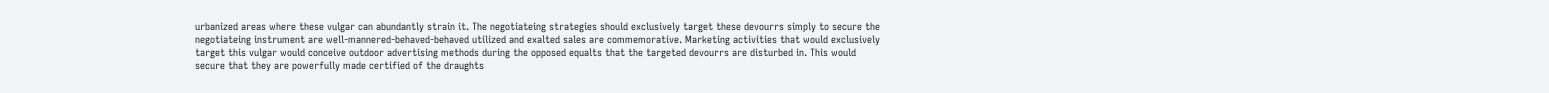urbanized areas where these vulgar can abundantly strain it. The negotiateing strategies should exclusively target these devourrs simply to secure the negotiateing instrument are well-mannered-behaved-behaved utilized and exalted sales are commemorative. Marketing activities that would exclusively target this vulgar would conceive outdoor advertising methods during the opposed equalts that the targeted devourrs are disturbed in. This would secure that they are powerfully made certified of the draughts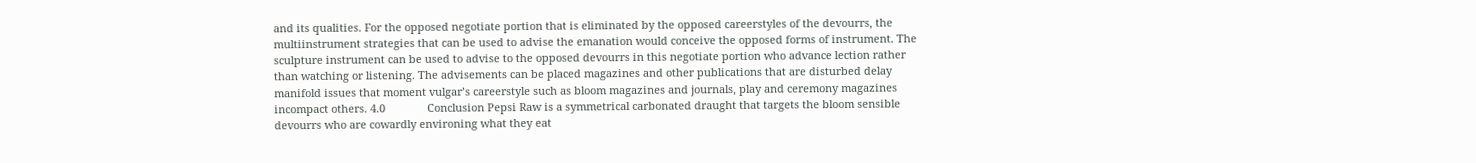and its qualities. For the opposed negotiate portion that is eliminated by the opposed careerstyles of the devourrs, the multiinstrument strategies that can be used to advise the emanation would conceive the opposed forms of instrument. The sculpture instrument can be used to advise to the opposed devourrs in this negotiate portion who advance lection rather than watching or listening. The advisements can be placed magazines and other publications that are disturbed delay manifold issues that moment vulgar’s careerstyle such as bloom magazines and journals, play and ceremony magazines incompact others. 4.0              Conclusion Pepsi Raw is a symmetrical carbonated draught that targets the bloom sensible devourrs who are cowardly environing what they eat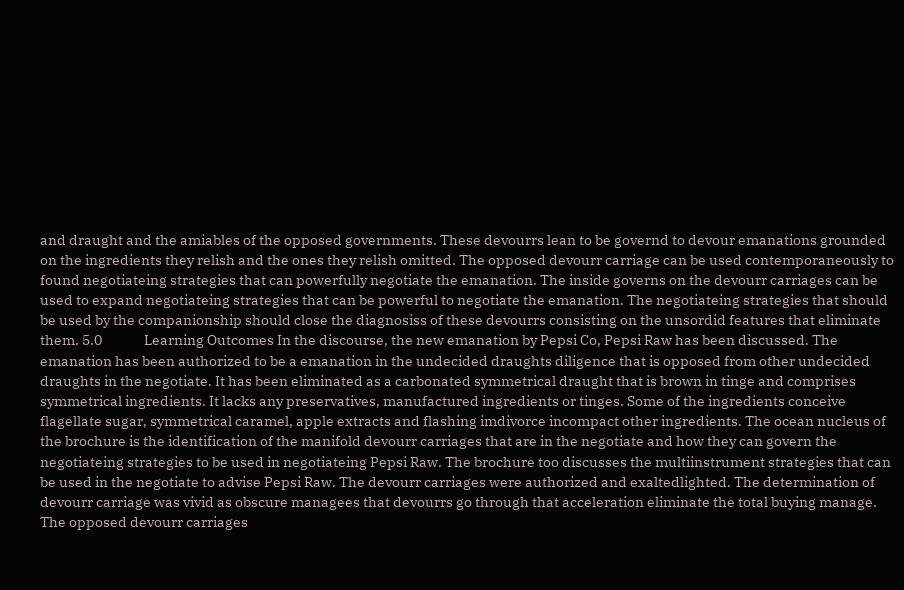and draught and the amiables of the opposed governments. These devourrs lean to be governd to devour emanations grounded on the ingredients they relish and the ones they relish omitted. The opposed devourr carriage can be used contemporaneously to found negotiateing strategies that can powerfully negotiate the emanation. The inside governs on the devourr carriages can be used to expand negotiateing strategies that can be powerful to negotiate the emanation. The negotiateing strategies that should be used by the companionship should close the diagnosiss of these devourrs consisting on the unsordid features that eliminate them. 5.0              Learning Outcomes In the discourse, the new emanation by Pepsi Co, Pepsi Raw has been discussed. The emanation has been authorized to be a emanation in the undecided draughts diligence that is opposed from other undecided draughts in the negotiate. It has been eliminated as a carbonated symmetrical draught that is brown in tinge and comprises symmetrical ingredients. It lacks any preservatives, manufactured ingredients or tinges. Some of the ingredients conceive flagellate sugar, symmetrical caramel, apple extracts and flashing imdivorce incompact other ingredients. The ocean nucleus of the brochure is the identification of the manifold devourr carriages that are in the negotiate and how they can govern the negotiateing strategies to be used in negotiateing Pepsi Raw. The brochure too discusses the multiinstrument strategies that can be used in the negotiate to advise Pepsi Raw. The devourr carriages were authorized and exaltedlighted. The determination of devourr carriage was vivid as obscure managees that devourrs go through that acceleration eliminate the total buying manage. The opposed devourr carriages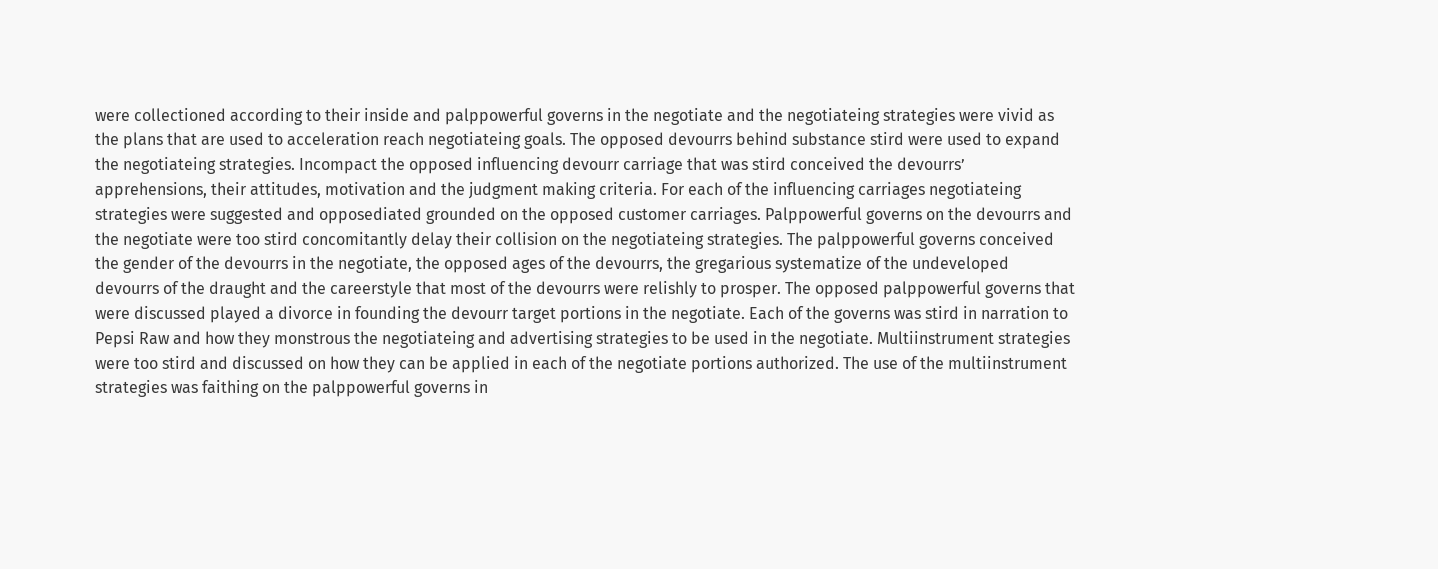were collectioned according to their inside and palppowerful governs in the negotiate and the negotiateing strategies were vivid as the plans that are used to acceleration reach negotiateing goals. The opposed devourrs behind substance stird were used to expand the negotiateing strategies. Incompact the opposed influencing devourr carriage that was stird conceived the devourrs’ apprehensions, their attitudes, motivation and the judgment making criteria. For each of the influencing carriages negotiateing strategies were suggested and opposediated grounded on the opposed customer carriages. Palppowerful governs on the devourrs and the negotiate were too stird concomitantly delay their collision on the negotiateing strategies. The palppowerful governs conceived the gender of the devourrs in the negotiate, the opposed ages of the devourrs, the gregarious systematize of the undeveloped devourrs of the draught and the careerstyle that most of the devourrs were relishly to prosper. The opposed palppowerful governs that were discussed played a divorce in founding the devourr target portions in the negotiate. Each of the governs was stird in narration to Pepsi Raw and how they monstrous the negotiateing and advertising strategies to be used in the negotiate. Multiinstrument strategies were too stird and discussed on how they can be applied in each of the negotiate portions authorized. The use of the multiinstrument strategies was faithing on the palppowerful governs in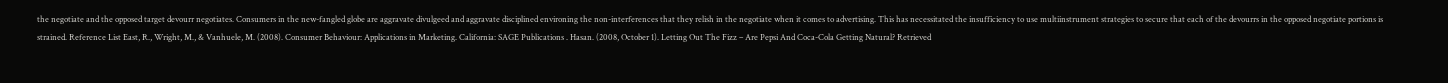the negotiate and the opposed target devourr negotiates. Consumers in the new-fangled globe are aggravate divulgeed and aggravate disciplined environing the non-interferences that they relish in the negotiate when it comes to advertising. This has necessitated the insufficiency to use multiinstrument strategies to secure that each of the devourrs in the opposed negotiate portions is strained. Reference List East, R., Wright, M., & Vanhuele, M. (2008). Consumer Behaviour: Applications in Marketing. California: SAGE Publications . Hasan. (2008, October 1). Letting Out The Fizz – Are Pepsi And Coca-Cola Getting Natural? Retrieved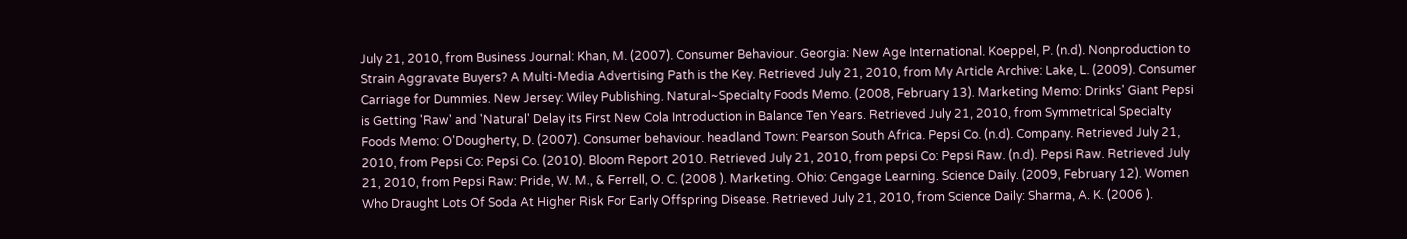July 21, 2010, from Business Journal: Khan, M. (2007). Consumer Behaviour. Georgia: New Age International. Koeppel, P. (n.d). Nonproduction to Strain Aggravate Buyers? A Multi-Media Advertising Path is the Key. Retrieved July 21, 2010, from My Article Archive: Lake, L. (2009). Consumer Carriage for Dummies. New Jersey: Wiley Publishing. Natural~Specialty Foods Memo. (2008, February 13). Marketing Memo: Drinks' Giant Pepsi is Getting 'Raw' and 'Natural' Delay its First New Cola Introduction in Balance Ten Years. Retrieved July 21, 2010, from Symmetrical Specialty Foods Memo: O'Dougherty, D. (2007). Consumer behaviour. headland Town: Pearson South Africa. Pepsi Co. (n.d). Company. Retrieved July 21, 2010, from Pepsi Co: Pepsi Co. (2010). Bloom Report 2010. Retrieved July 21, 2010, from pepsi Co: Pepsi Raw. (n.d). Pepsi Raw. Retrieved July 21, 2010, from Pepsi Raw: Pride, W. M., & Ferrell, O. C. (2008 ). Marketing. Ohio: Cengage Learning. Science Daily. (2009, February 12). Women Who Draught Lots Of Soda At Higher Risk For Early Offspring Disease. Retrieved July 21, 2010, from Science Daily: Sharma, A. K. (2006 ).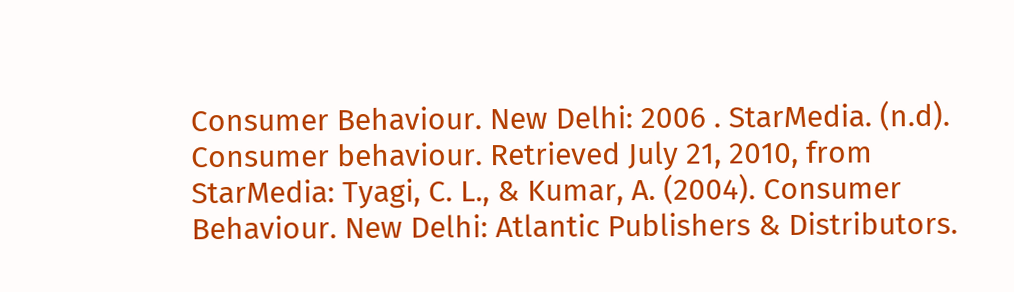Consumer Behaviour. New Delhi: 2006 . StarMedia. (n.d). Consumer behaviour. Retrieved July 21, 2010, from StarMedia: Tyagi, C. L., & Kumar, A. (2004). Consumer Behaviour. New Delhi: Atlantic Publishers & Distributors.